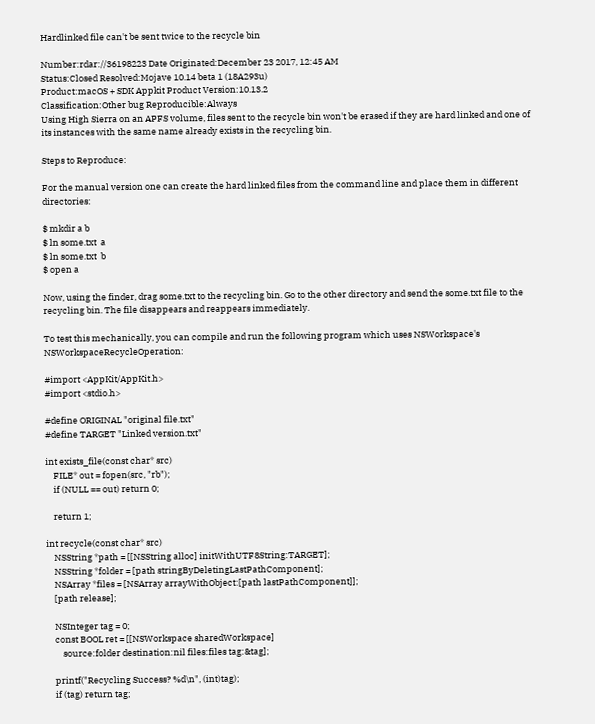Hardlinked file can't be sent twice to the recycle bin

Number:rdar://36198223 Date Originated:December 23 2017, 12:45 AM
Status:Closed Resolved:Mojave 10.14 beta 1 (18A293u)
Product:macOS + SDK Appkit Product Version:10.13.2
Classification:Other bug Reproducible:Always
Using High Sierra on an APFS volume, files sent to the recycle bin won't be erased if they are hard linked and one of its instances with the same name already exists in the recycling bin.

Steps to Reproduce:

For the manual version one can create the hard linked files from the command line and place them in different directories:

$ mkdir a b
$ ln some.txt  a
$ ln some.txt  b
$ open a

Now, using the finder, drag some.txt to the recycling bin. Go to the other directory and send the some.txt file to the recycling bin. The file disappears and reappears immediately.

To test this mechanically, you can compile and run the following program which uses NSWorkspace's NSWorkspaceRecycleOperation:

#import <AppKit/AppKit.h>
#import <stdio.h>

#define ORIGINAL "original file.txt"
#define TARGET "Linked version.txt"

int exists_file(const char* src)
    FILE* out = fopen(src, "rb");
    if (NULL == out) return 0;

    return 1;

int recycle(const char* src)
    NSString *path = [[NSString alloc] initWithUTF8String:TARGET];
    NSString *folder = [path stringByDeletingLastPathComponent];
    NSArray *files = [NSArray arrayWithObject:[path lastPathComponent]];
    [path release];

    NSInteger tag = 0;
    const BOOL ret = [[NSWorkspace sharedWorkspace]
        source:folder destination:nil files:files tag:&tag];

    printf("Recycling Success? %d\n", (int)tag);
    if (tag) return tag;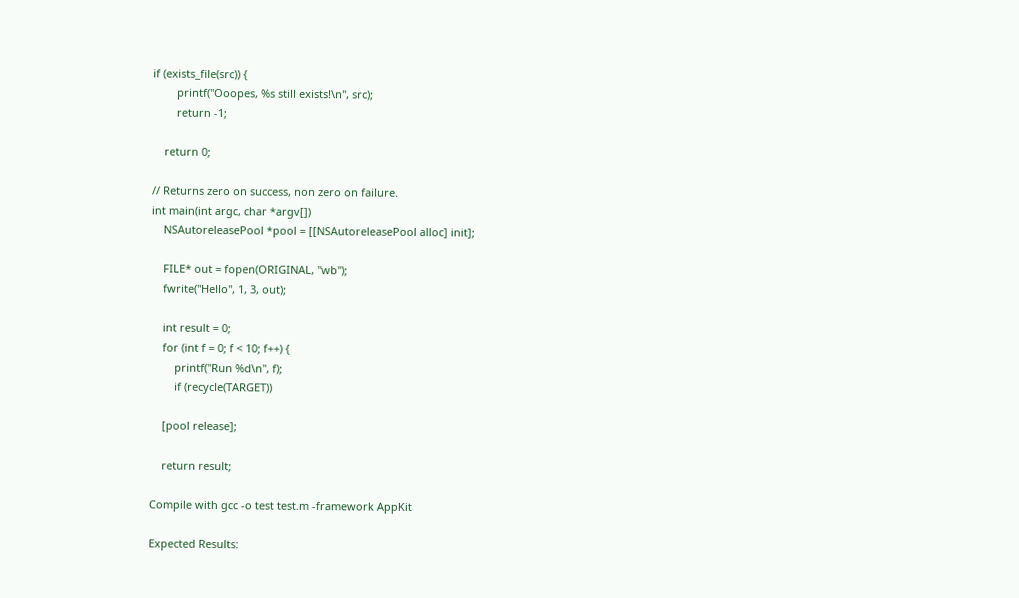if (exists_file(src)) {
        printf("Ooopes, %s still exists!\n", src);
        return -1;

    return 0;

// Returns zero on success, non zero on failure.
int main(int argc, char *argv[])
    NSAutoreleasePool *pool = [[NSAutoreleasePool alloc] init];

    FILE* out = fopen(ORIGINAL, "wb");
    fwrite("Hello", 1, 3, out);

    int result = 0;
    for (int f = 0; f < 10; f++) {
        printf("Run %d\n", f);
        if (recycle(TARGET))

    [pool release];

    return result;

Compile with gcc -o test test.m -framework AppKit

Expected Results: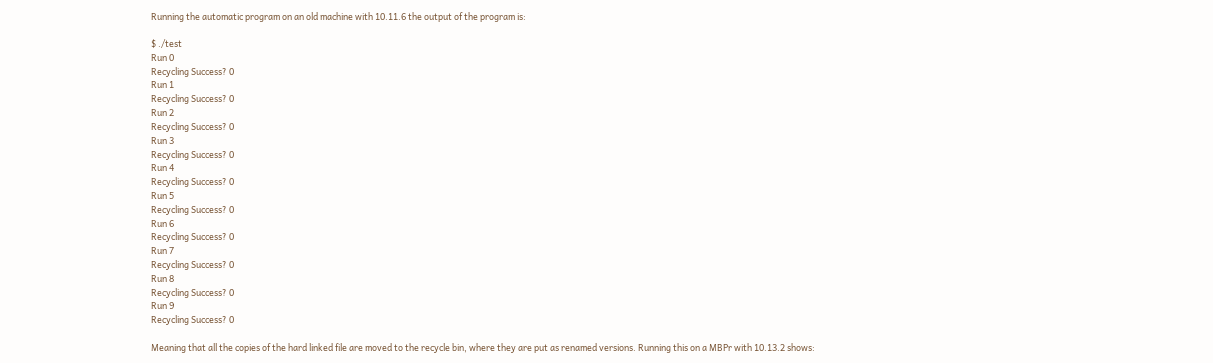Running the automatic program on an old machine with 10.11.6 the output of the program is:

$ ./test
Run 0
Recycling Success? 0
Run 1
Recycling Success? 0
Run 2
Recycling Success? 0
Run 3
Recycling Success? 0
Run 4
Recycling Success? 0
Run 5
Recycling Success? 0
Run 6
Recycling Success? 0
Run 7
Recycling Success? 0
Run 8
Recycling Success? 0
Run 9
Recycling Success? 0

Meaning that all the copies of the hard linked file are moved to the recycle bin, where they are put as renamed versions. Running this on a MBPr with 10.13.2 shows: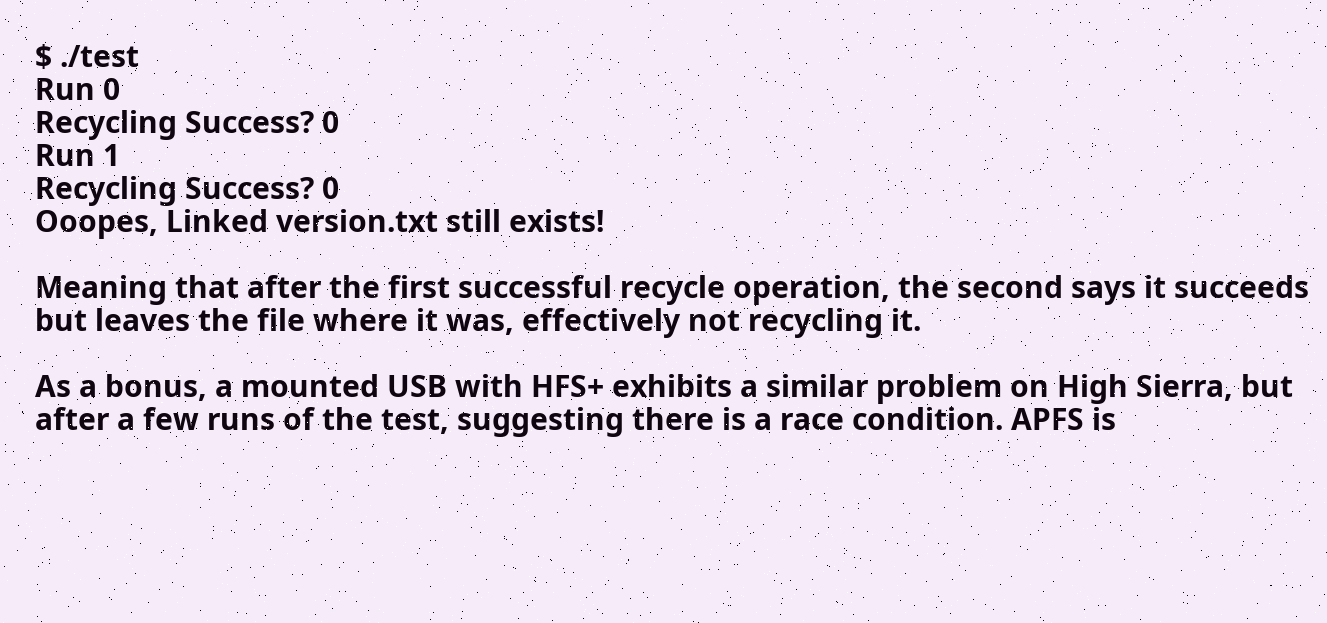$ ./test
Run 0
Recycling Success? 0
Run 1
Recycling Success? 0
Ooopes, Linked version.txt still exists!

Meaning that after the first successful recycle operation, the second says it succeeds but leaves the file where it was, effectively not recycling it.

As a bonus, a mounted USB with HFS+ exhibits a similar problem on High Sierra, but after a few runs of the test, suggesting there is a race condition. APFS is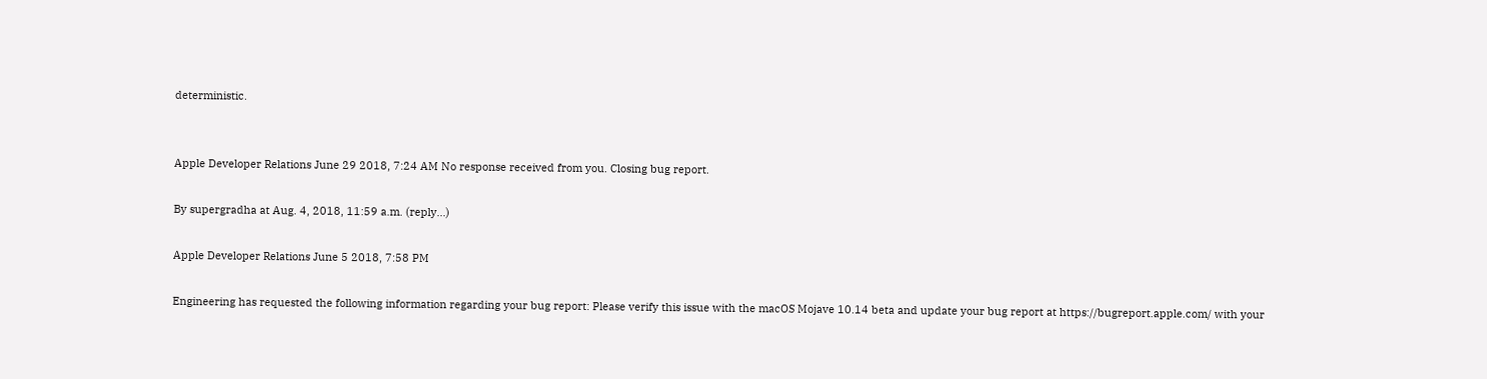deterministic.


Apple Developer Relations June 29 2018, 7:24 AM No response received from you. Closing bug report.

By supergradha at Aug. 4, 2018, 11:59 a.m. (reply...)

Apple Developer Relations June 5 2018, 7:58 PM

Engineering has requested the following information regarding your bug report: Please verify this issue with the macOS Mojave 10.14 beta and update your bug report at https://bugreport.apple.com/ with your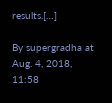results.[…]

By supergradha at Aug. 4, 2018, 11:58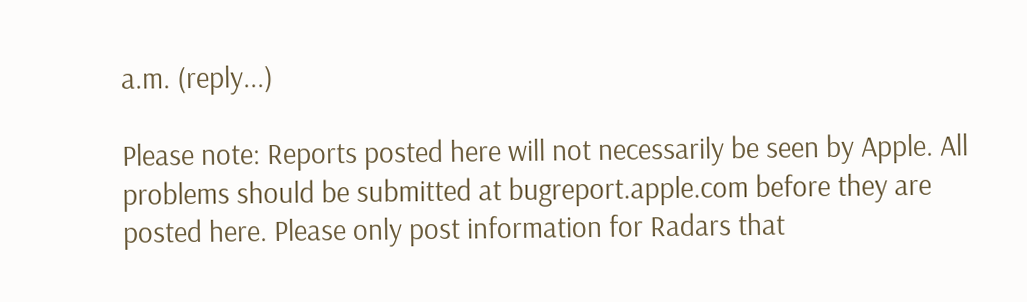a.m. (reply...)

Please note: Reports posted here will not necessarily be seen by Apple. All problems should be submitted at bugreport.apple.com before they are posted here. Please only post information for Radars that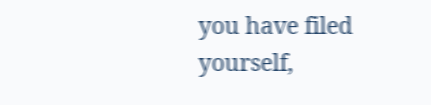you have filed yourself,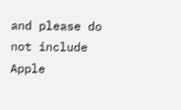and please do not include Apple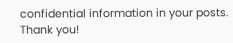confidential information in your posts. Thank you!